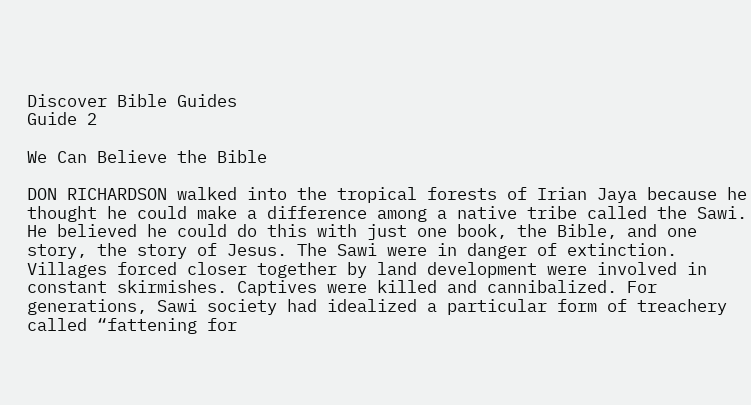Discover Bible Guides
Guide 2

We Can Believe the Bible

DON RICHARDSON walked into the tropical forests of Irian Jaya because he thought he could make a difference among a native tribe called the Sawi. He believed he could do this with just one book, the Bible, and one story, the story of Jesus. The Sawi were in danger of extinction. Villages forced closer together by land development were involved in constant skirmishes. Captives were killed and cannibalized. For generations, Sawi society had idealized a particular form of treachery called “fattening for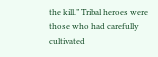the kill.” Tribal heroes were those who had carefully cultivated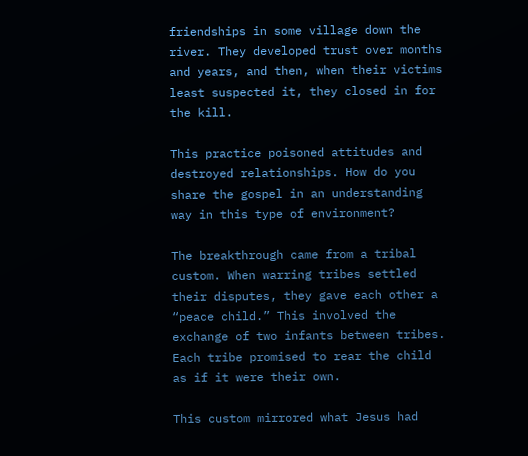friendships in some village down the river. They developed trust over months and years, and then, when their victims least suspected it, they closed in for the kill.

This practice poisoned attitudes and destroyed relationships. How do you share the gospel in an understanding way in this type of environment?

The breakthrough came from a tribal custom. When warring tribes settled their disputes, they gave each other a “peace child.” This involved the exchange of two infants between tribes. Each tribe promised to rear the child as if it were their own.

This custom mirrored what Jesus had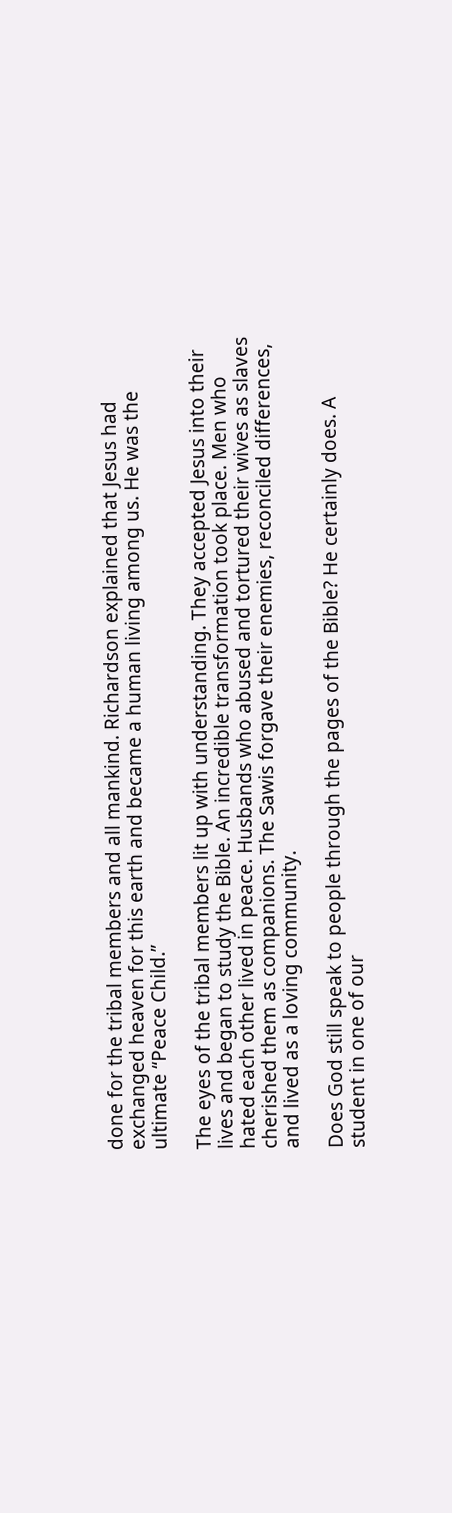done for the tribal members and all mankind. Richardson explained that Jesus had exchanged heaven for this earth and became a human living among us. He was the ultimate “Peace Child.”

The eyes of the tribal members lit up with understanding. They accepted Jesus into their lives and began to study the Bible. An incredible transformation took place. Men who hated each other lived in peace. Husbands who abused and tortured their wives as slaves cherished them as companions. The Sawis forgave their enemies, reconciled differences, and lived as a loving community.

Does God still speak to people through the pages of the Bible? He certainly does. A student in one of our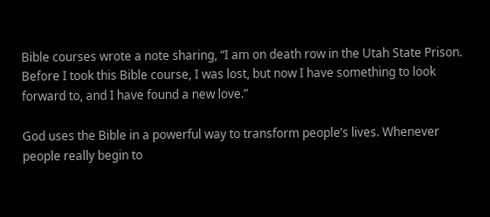Bible courses wrote a note sharing, “I am on death row in the Utah State Prison. Before I took this Bible course, I was lost, but now I have something to look forward to, and I have found a new love.”

God uses the Bible in a powerful way to transform people’s lives. Whenever people really begin to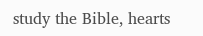study the Bible, hearts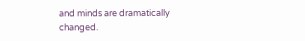and minds are dramatically changed.